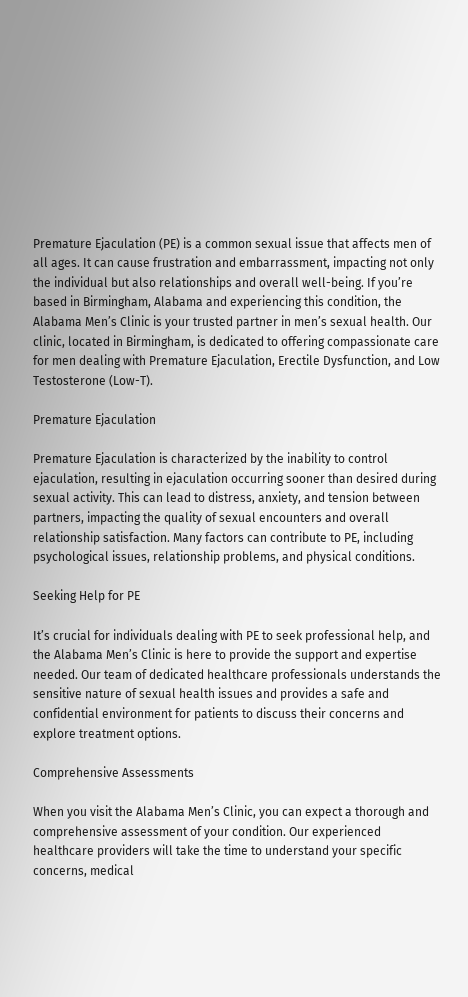Premature Ejaculation (PE) is a common sexual issue that affects men of all ages. It can cause frustration and embarrassment, impacting not only the individual but also relationships and overall well-being. If you’re based in Birmingham, Alabama and experiencing this condition, the Alabama Men’s Clinic is your trusted partner in men’s sexual health. Our clinic, located in Birmingham, is dedicated to offering compassionate care for men dealing with Premature Ejaculation, Erectile Dysfunction, and Low Testosterone (Low-T).

Premature Ejaculation

Premature Ejaculation is characterized by the inability to control ejaculation, resulting in ejaculation occurring sooner than desired during sexual activity. This can lead to distress, anxiety, and tension between partners, impacting the quality of sexual encounters and overall relationship satisfaction. Many factors can contribute to PE, including psychological issues, relationship problems, and physical conditions.

Seeking Help for PE

It’s crucial for individuals dealing with PE to seek professional help, and the Alabama Men’s Clinic is here to provide the support and expertise needed. Our team of dedicated healthcare professionals understands the sensitive nature of sexual health issues and provides a safe and confidential environment for patients to discuss their concerns and explore treatment options.

Comprehensive Assessments

When you visit the Alabama Men’s Clinic, you can expect a thorough and comprehensive assessment of your condition. Our experienced healthcare providers will take the time to understand your specific concerns, medical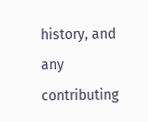history, and any contributing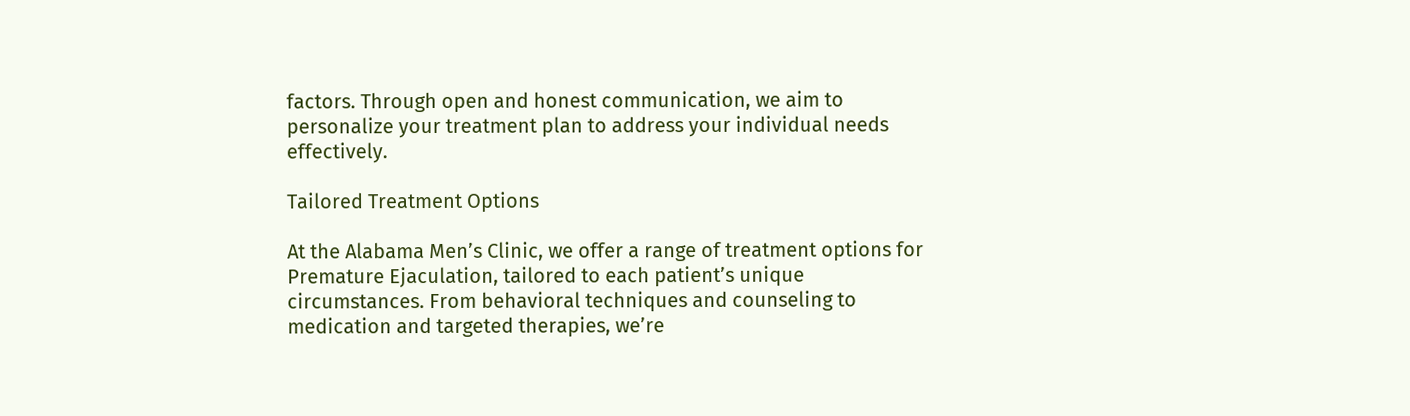factors. Through open and honest communication, we aim to personalize your treatment plan to address your individual needs effectively.

Tailored Treatment Options

At the Alabama Men’s Clinic, we offer a range of treatment options for Premature Ejaculation, tailored to each patient’s unique circumstances. From behavioral techniques and counseling to medication and targeted therapies, we’re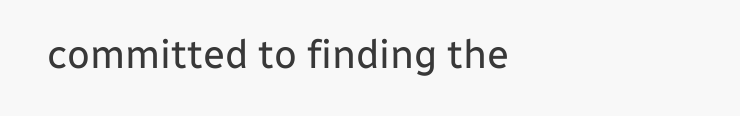committed to finding the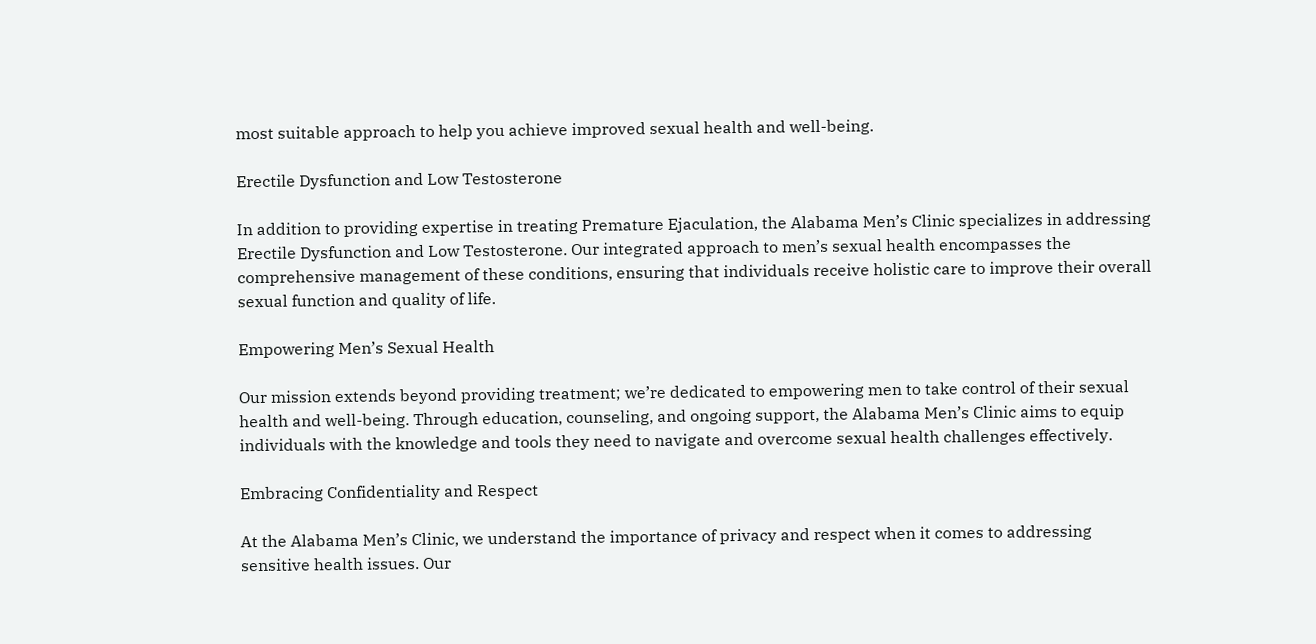most suitable approach to help you achieve improved sexual health and well-being.

Erectile Dysfunction and Low Testosterone

In addition to providing expertise in treating Premature Ejaculation, the Alabama Men’s Clinic specializes in addressing Erectile Dysfunction and Low Testosterone. Our integrated approach to men’s sexual health encompasses the comprehensive management of these conditions, ensuring that individuals receive holistic care to improve their overall sexual function and quality of life.

Empowering Men’s Sexual Health

Our mission extends beyond providing treatment; we’re dedicated to empowering men to take control of their sexual health and well-being. Through education, counseling, and ongoing support, the Alabama Men’s Clinic aims to equip individuals with the knowledge and tools they need to navigate and overcome sexual health challenges effectively.

Embracing Confidentiality and Respect

At the Alabama Men’s Clinic, we understand the importance of privacy and respect when it comes to addressing sensitive health issues. Our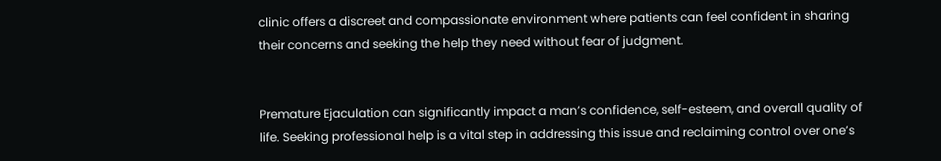clinic offers a discreet and compassionate environment where patients can feel confident in sharing their concerns and seeking the help they need without fear of judgment.


Premature Ejaculation can significantly impact a man’s confidence, self-esteem, and overall quality of life. Seeking professional help is a vital step in addressing this issue and reclaiming control over one’s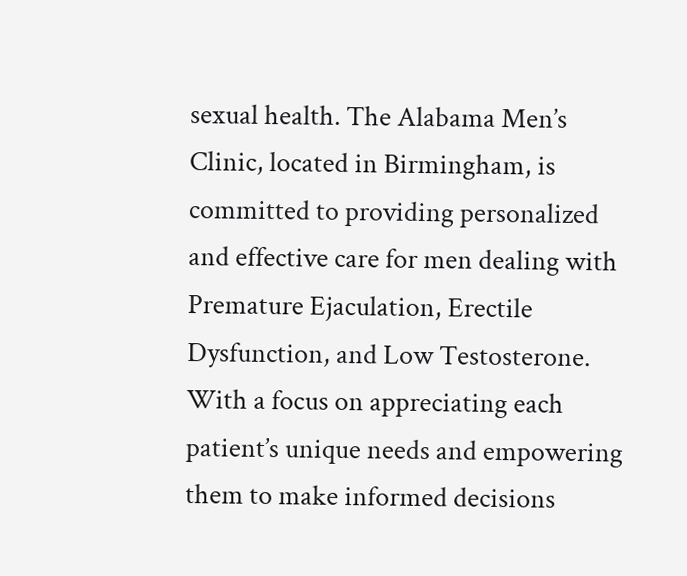sexual health. The Alabama Men’s Clinic, located in Birmingham, is committed to providing personalized and effective care for men dealing with Premature Ejaculation, Erectile Dysfunction, and Low Testosterone. With a focus on appreciating each patient’s unique needs and empowering them to make informed decisions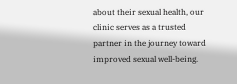about their sexual health, our clinic serves as a trusted partner in the journey toward improved sexual well-being.